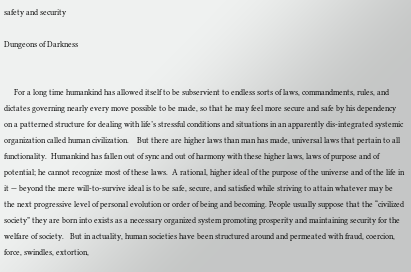safety and security

Dungeons of Darkness


     For a long time humankind has allowed itself to be subservient to endless sorts of laws, commandments, rules, and dictates governing nearly every move possible to be made, so that he may feel more secure and safe by his dependency on a patterned structure for dealing with life’s stressful conditions and situations in an apparently dis-integrated systemic organization called human civilization.    But there are higher laws than man has made, universal laws that pertain to all functionality.  Humankind has fallen out of sync and out of harmony with these higher laws, laws of purpose and of potential; he cannot recognize most of these laws.  A rational, higher ideal of the purpose of the universe and of the life in it — beyond the mere will-to-survive ideal is to be safe, secure, and satisfied while striving to attain whatever may be the next progressive level of personal evolution or order of being and becoming. People usually suppose that the “civilized society” they are born into exists as a necessary organized system promoting prosperity and maintaining security for the welfare of society.   But in actuality, human societies have been structured around and permeated with fraud, coercion, force, swindles, extortion,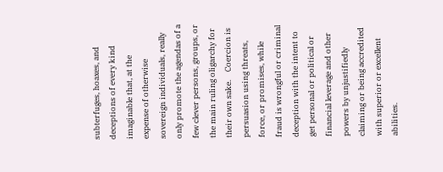subterfuges, hoaxes, and deceptions of every kind imaginable that, at the expense of otherwise sovereign individuals, really only promote the agendas of a few clever persons, groups, or the main ruling oligarchy for their own sake.    Coercion is persuasion using threats, force, or promises, while fraud is wrongful or criminal deception with the intent to get personal or political or financial leverage and other powers by unjustifiedly claiming or being accredited with superior or excellent abilities.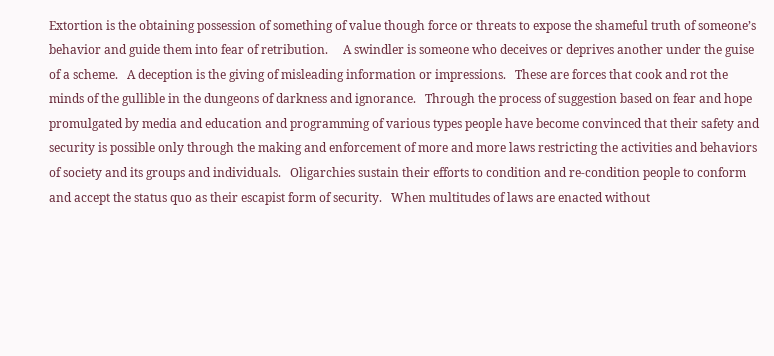Extortion is the obtaining possession of something of value though force or threats to expose the shameful truth of someone’s behavior and guide them into fear of retribution.     A swindler is someone who deceives or deprives another under the guise of a scheme.   A deception is the giving of misleading information or impressions.   These are forces that cook and rot the minds of the gullible in the dungeons of darkness and ignorance.   Through the process of suggestion based on fear and hope promulgated by media and education and programming of various types people have become convinced that their safety and security is possible only through the making and enforcement of more and more laws restricting the activities and behaviors of society and its groups and individuals.   Oligarchies sustain their efforts to condition and re-condition people to conform and accept the status quo as their escapist form of security.   When multitudes of laws are enacted without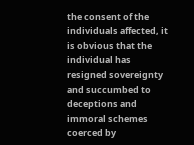the consent of the individuals affected, it is obvious that the individual has resigned sovereignty and succumbed to deceptions and immoral schemes coerced by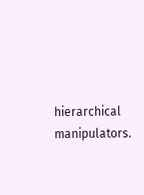hierarchical manipulators.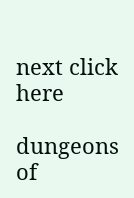next click here

dungeons of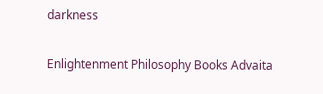darkness

Enlightenment Philosophy Books Advaita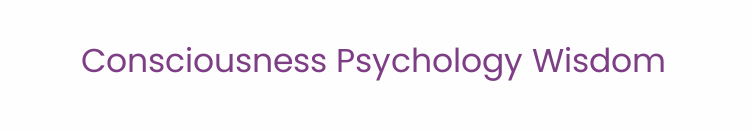Consciousness Psychology Wisdom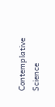Contemplative Science